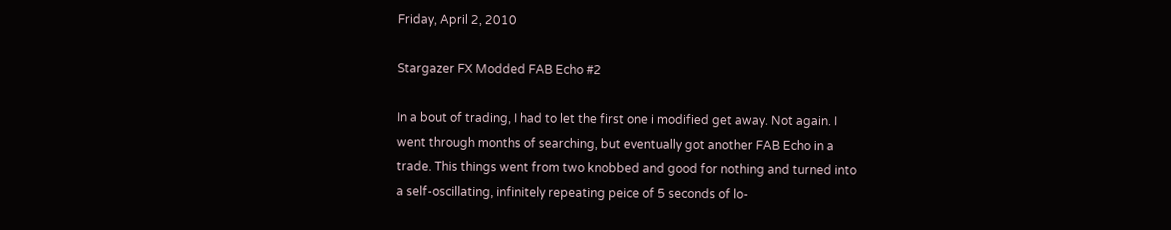Friday, April 2, 2010

Stargazer FX Modded FAB Echo #2

In a bout of trading, I had to let the first one i modified get away. Not again. I went through months of searching, but eventually got another FAB Echo in a trade. This things went from two knobbed and good for nothing and turned into a self-oscillating, infinitely repeating peice of 5 seconds of lo-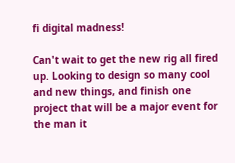fi digital madness!

Can't wait to get the new rig all fired up. Looking to design so many cool and new things, and finish one project that will be a major event for the man it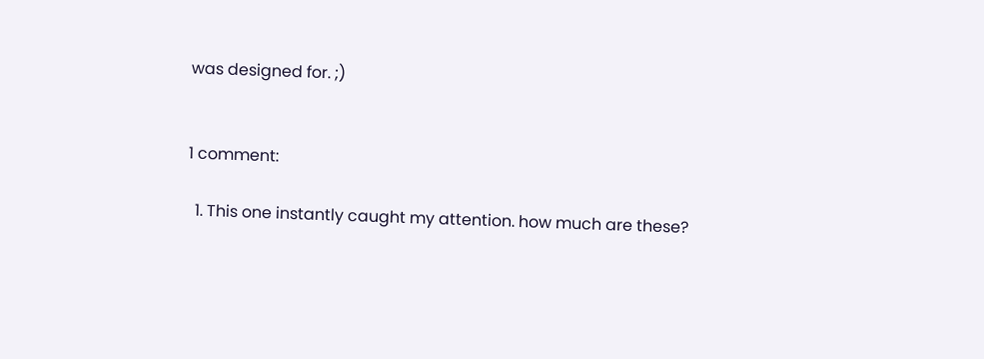was designed for. ;)


1 comment:

  1. This one instantly caught my attention. how much are these?